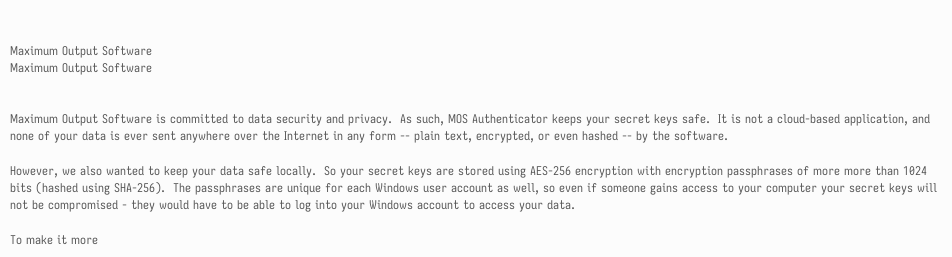Maximum Output Software
Maximum Output Software


Maximum Output Software is committed to data security and privacy.  As such, MOS Authenticator keeps your secret keys safe.  It is not a cloud-based application, and none of your data is ever sent anywhere over the Internet in any form -- plain text, encrypted, or even hashed -- by the software.

However, we also wanted to keep your data safe locally.  So your secret keys are stored using AES-256 encryption with encryption passphrases of more more than 1024 bits (hashed using SHA-256).  The passphrases are unique for each Windows user account as well, so even if someone gains access to your computer your secret keys will not be compromised - they would have to be able to log into your Windows account to access your data.

To make it more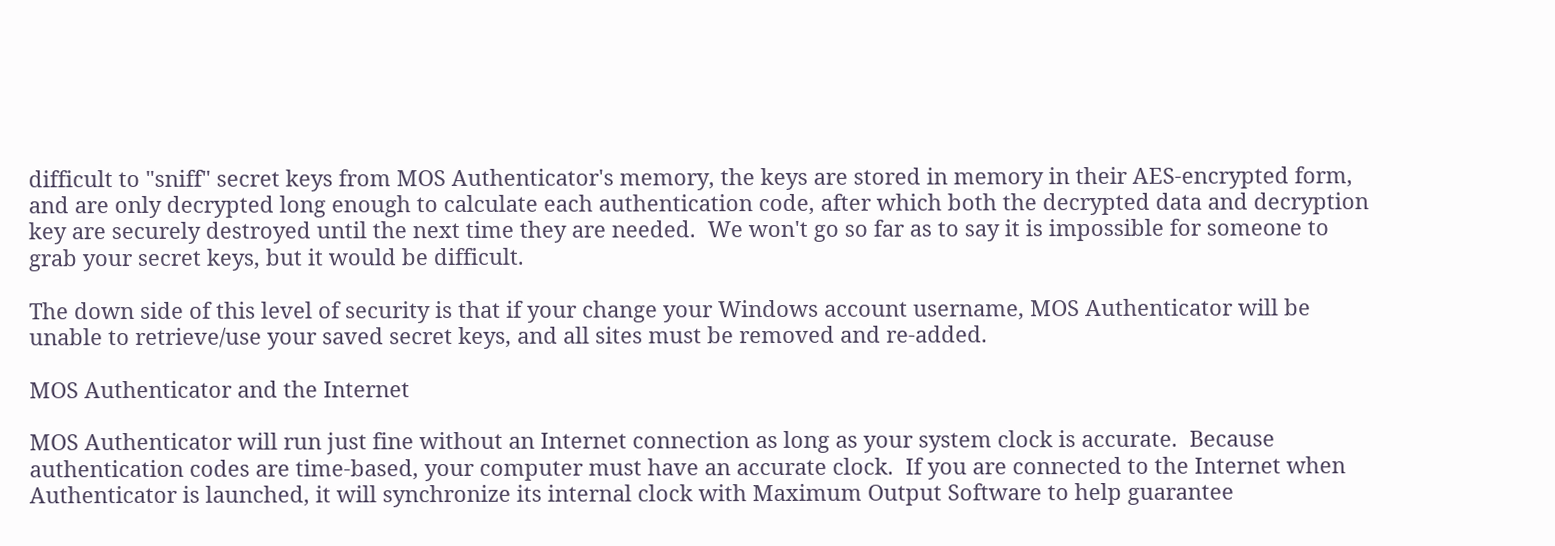difficult to "sniff" secret keys from MOS Authenticator's memory, the keys are stored in memory in their AES-encrypted form, and are only decrypted long enough to calculate each authentication code, after which both the decrypted data and decryption key are securely destroyed until the next time they are needed.  We won't go so far as to say it is impossible for someone to grab your secret keys, but it would be difficult.

The down side of this level of security is that if your change your Windows account username, MOS Authenticator will be unable to retrieve/use your saved secret keys, and all sites must be removed and re-added.

MOS Authenticator and the Internet

MOS Authenticator will run just fine without an Internet connection as long as your system clock is accurate.  Because authentication codes are time-based, your computer must have an accurate clock.  If you are connected to the Internet when Authenticator is launched, it will synchronize its internal clock with Maximum Output Software to help guarantee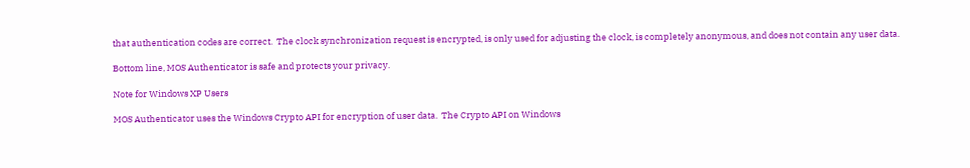that authentication codes are correct.  The clock synchronization request is encrypted, is only used for adjusting the clock, is completely anonymous, and does not contain any user data.

Bottom line, MOS Authenticator is safe and protects your privacy.

Note for Windows XP Users

MOS Authenticator uses the Windows Crypto API for encryption of user data.  The Crypto API on Windows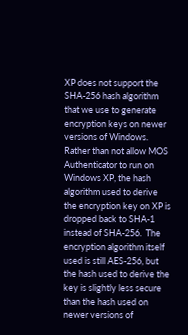XP does not support the SHA-256 hash algorithm that we use to generate encryption keys on newer versions of Windows.  Rather than not allow MOS Authenticator to run on Windows XP, the hash algorithm used to derive the encryption key on XP is dropped back to SHA-1 instead of SHA-256.  The encryption algorithm itself used is still AES-256, but the hash used to derive the key is slightly less secure than the hash used on newer versions of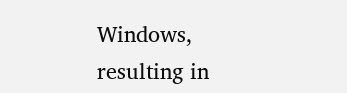Windows, resulting in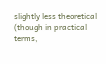slightly less theoretical (though in practical terms,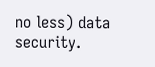no less) data security.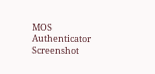MOS Authenticator Screenshot